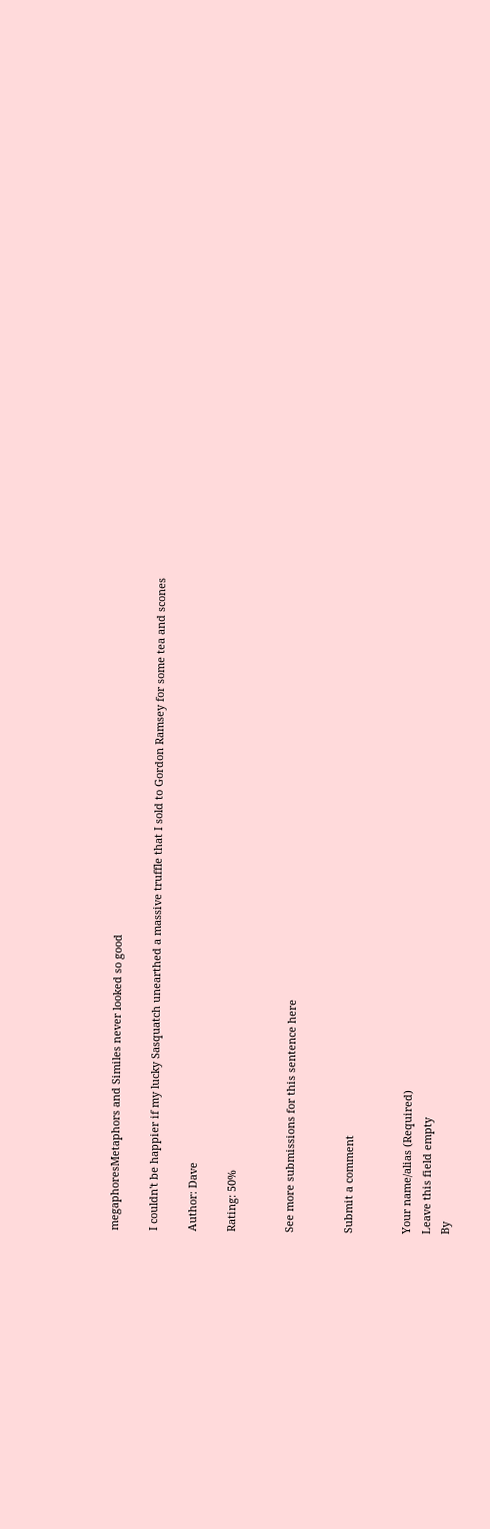megaphoresMetaphors and Similes never looked so good

I couldn't be happier if my lucky Sasquatch unearthed a massive truffle that I sold to Gordon Ramsey for some tea and scones

Author: Dave

Rating: 50%


See more submissions for this sentence here


Submit a comment


Your name/alias (Required)
Leave this field empty
By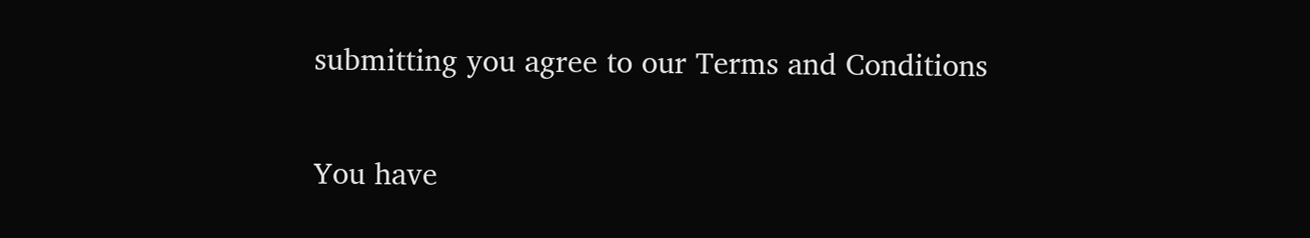submitting you agree to our Terms and Conditions

You have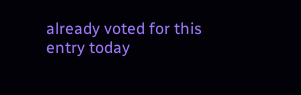already voted for this entry today